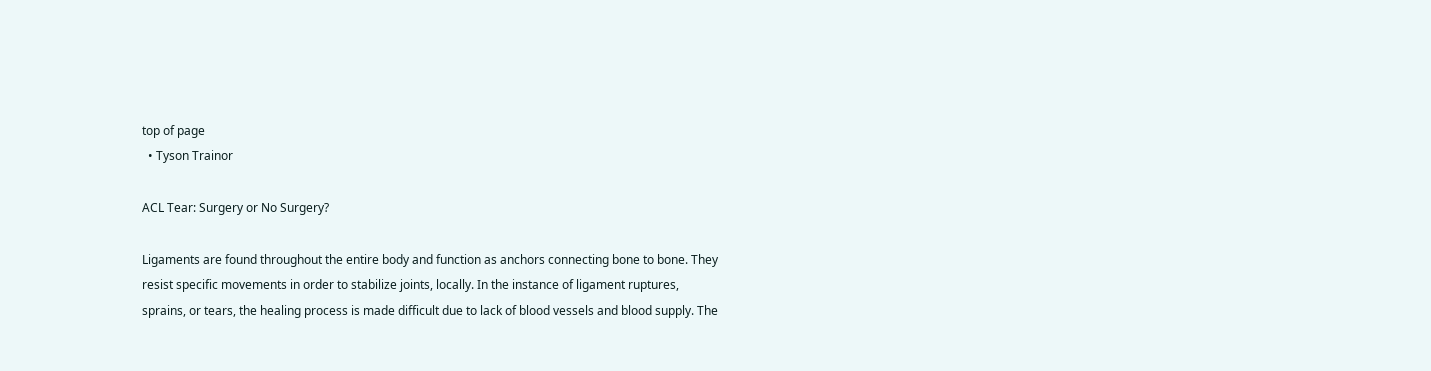top of page
  • Tyson Trainor

ACL Tear: Surgery or No Surgery?

Ligaments are found throughout the entire body and function as anchors connecting bone to bone. They resist specific movements in order to stabilize joints, locally. In the instance of ligament ruptures, sprains, or tears, the healing process is made difficult due to lack of blood vessels and blood supply. The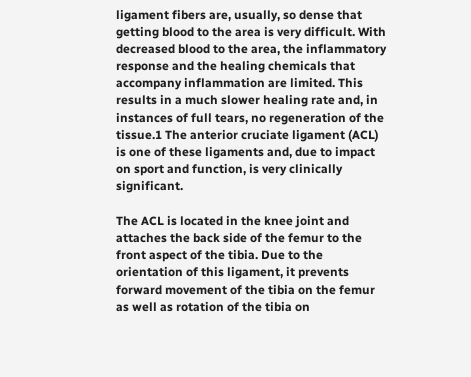ligament fibers are, usually, so dense that getting blood to the area is very difficult. With decreased blood to the area, the inflammatory response and the healing chemicals that accompany inflammation are limited. This results in a much slower healing rate and, in instances of full tears, no regeneration of the tissue.1 The anterior cruciate ligament (ACL) is one of these ligaments and, due to impact on sport and function, is very clinically significant.

The ACL is located in the knee joint and attaches the back side of the femur to the front aspect of the tibia. Due to the orientation of this ligament, it prevents forward movement of the tibia on the femur as well as rotation of the tibia on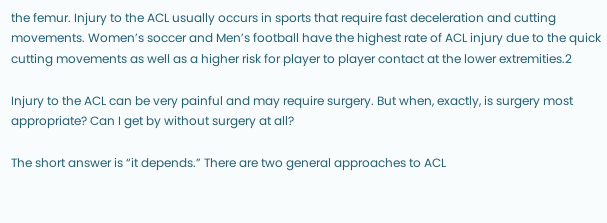the femur. Injury to the ACL usually occurs in sports that require fast deceleration and cutting movements. Women’s soccer and Men’s football have the highest rate of ACL injury due to the quick cutting movements as well as a higher risk for player to player contact at the lower extremities.2

Injury to the ACL can be very painful and may require surgery. But when, exactly, is surgery most appropriate? Can I get by without surgery at all?

The short answer is “it depends.” There are two general approaches to ACL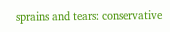sprains and tears: conservative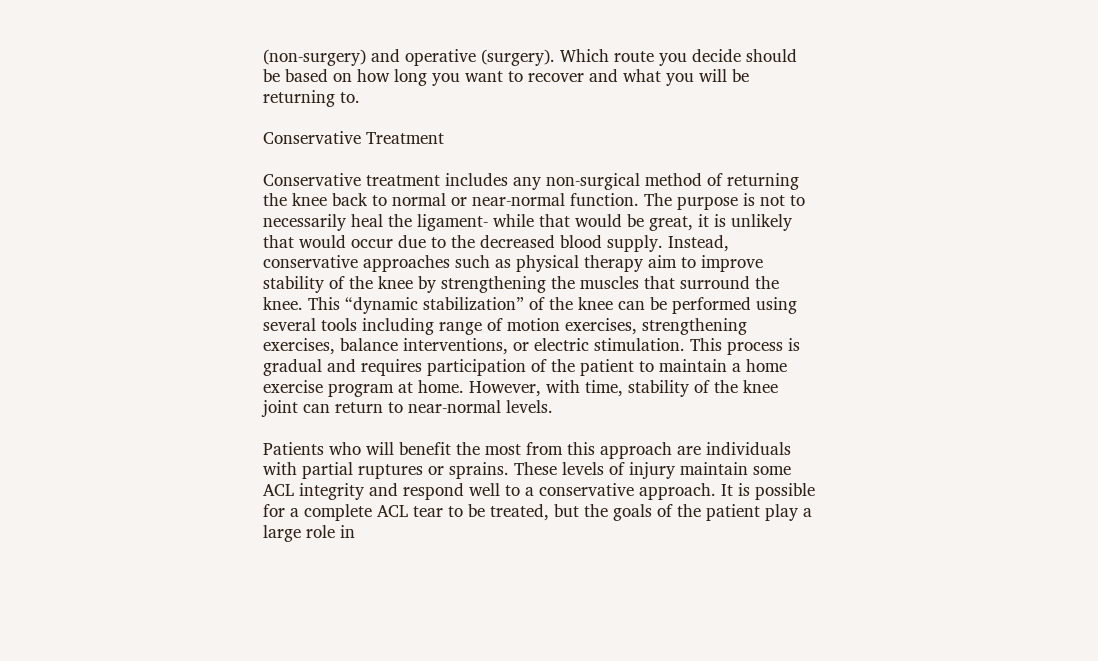(non-surgery) and operative (surgery). Which route you decide should be based on how long you want to recover and what you will be returning to.

Conservative Treatment

Conservative treatment includes any non-surgical method of returning the knee back to normal or near-normal function. The purpose is not to necessarily heal the ligament- while that would be great, it is unlikely that would occur due to the decreased blood supply. Instead, conservative approaches such as physical therapy aim to improve stability of the knee by strengthening the muscles that surround the knee. This “dynamic stabilization” of the knee can be performed using several tools including range of motion exercises, strengthening exercises, balance interventions, or electric stimulation. This process is gradual and requires participation of the patient to maintain a home exercise program at home. However, with time, stability of the knee joint can return to near-normal levels.

Patients who will benefit the most from this approach are individuals with partial ruptures or sprains. These levels of injury maintain some ACL integrity and respond well to a conservative approach. It is possible for a complete ACL tear to be treated, but the goals of the patient play a large role in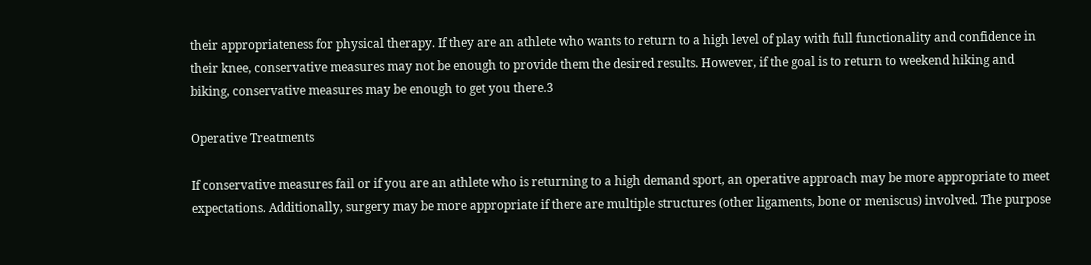their appropriateness for physical therapy. If they are an athlete who wants to return to a high level of play with full functionality and confidence in their knee, conservative measures may not be enough to provide them the desired results. However, if the goal is to return to weekend hiking and biking, conservative measures may be enough to get you there.3

Operative Treatments

If conservative measures fail or if you are an athlete who is returning to a high demand sport, an operative approach may be more appropriate to meet expectations. Additionally, surgery may be more appropriate if there are multiple structures (other ligaments, bone or meniscus) involved. The purpose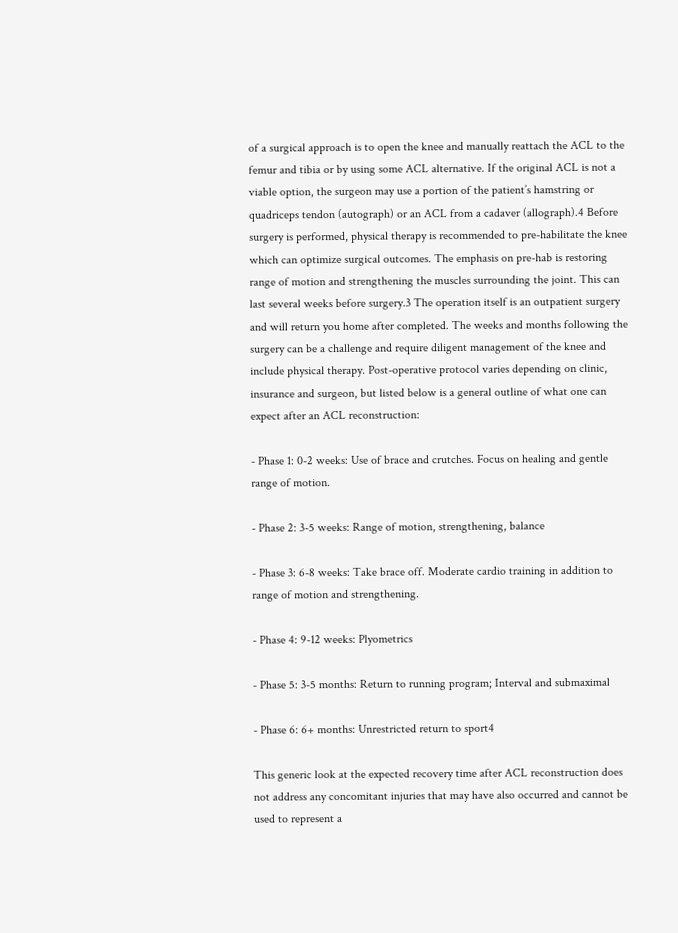of a surgical approach is to open the knee and manually reattach the ACL to the femur and tibia or by using some ACL alternative. If the original ACL is not a viable option, the surgeon may use a portion of the patient’s hamstring or quadriceps tendon (autograph) or an ACL from a cadaver (allograph).4 Before surgery is performed, physical therapy is recommended to pre-habilitate the knee which can optimize surgical outcomes. The emphasis on pre-hab is restoring range of motion and strengthening the muscles surrounding the joint. This can last several weeks before surgery.3 The operation itself is an outpatient surgery and will return you home after completed. The weeks and months following the surgery can be a challenge and require diligent management of the knee and include physical therapy. Post-operative protocol varies depending on clinic, insurance and surgeon, but listed below is a general outline of what one can expect after an ACL reconstruction:

- Phase 1: 0-2 weeks: Use of brace and crutches. Focus on healing and gentle range of motion.

- Phase 2: 3-5 weeks: Range of motion, strengthening, balance

- Phase 3: 6-8 weeks: Take brace off. Moderate cardio training in addition to range of motion and strengthening.

- Phase 4: 9-12 weeks: Plyometrics

- Phase 5: 3-5 months: Return to running program; Interval and submaximal

- Phase 6: 6+ months: Unrestricted return to sport4

This generic look at the expected recovery time after ACL reconstruction does not address any concomitant injuries that may have also occurred and cannot be used to represent a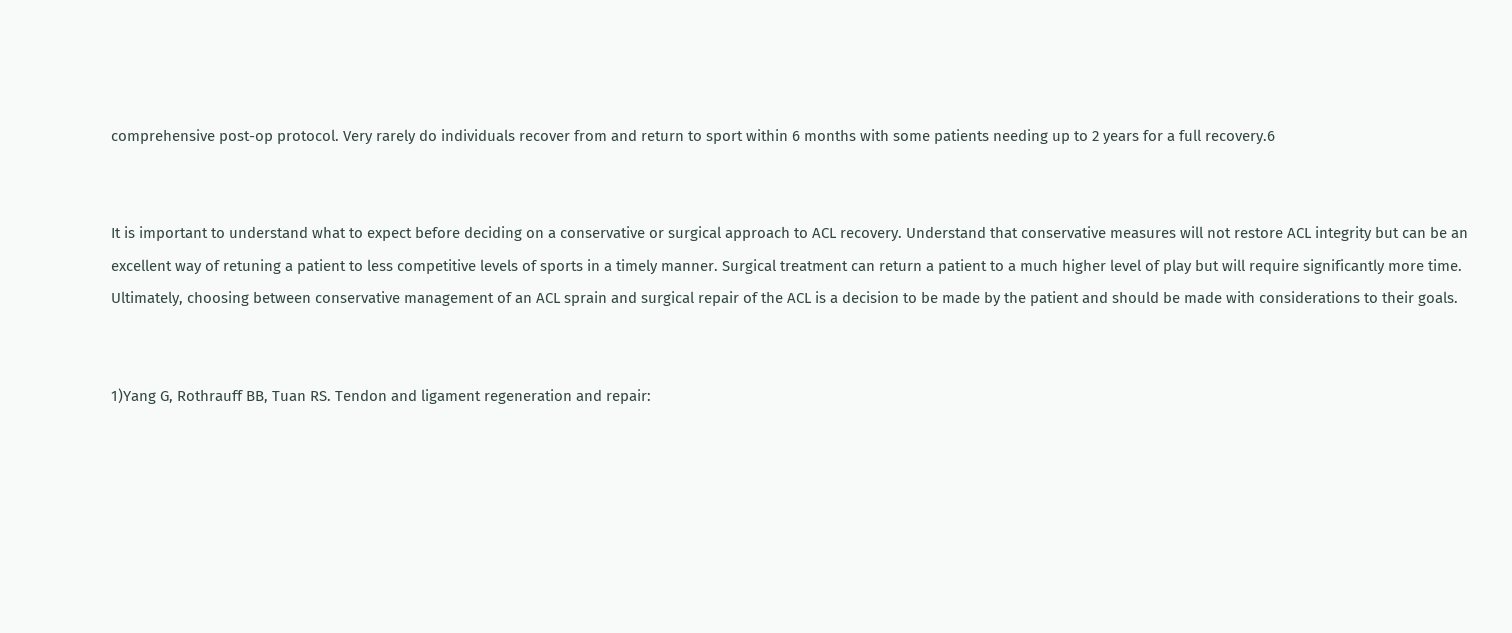comprehensive post-op protocol. Very rarely do individuals recover from and return to sport within 6 months with some patients needing up to 2 years for a full recovery.6


It is important to understand what to expect before deciding on a conservative or surgical approach to ACL recovery. Understand that conservative measures will not restore ACL integrity but can be an excellent way of retuning a patient to less competitive levels of sports in a timely manner. Surgical treatment can return a patient to a much higher level of play but will require significantly more time. Ultimately, choosing between conservative management of an ACL sprain and surgical repair of the ACL is a decision to be made by the patient and should be made with considerations to their goals.


1)Yang G, Rothrauff BB, Tuan RS. Tendon and ligament regeneration and repair: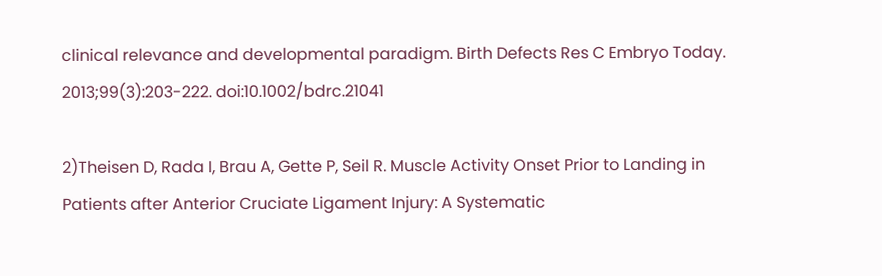clinical relevance and developmental paradigm. Birth Defects Res C Embryo Today. 2013;99(3):203-222. doi:10.1002/bdrc.21041

2)Theisen D, Rada I, Brau A, Gette P, Seil R. Muscle Activity Onset Prior to Landing in Patients after Anterior Cruciate Ligament Injury: A Systematic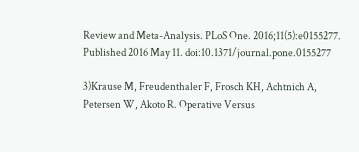Review and Meta-Analysis. PLoS One. 2016;11(5):e0155277. Published 2016 May 11. doi:10.1371/journal.pone.0155277

3)Krause M, Freudenthaler F, Frosch KH, Achtnich A, Petersen W, Akoto R. Operative Versus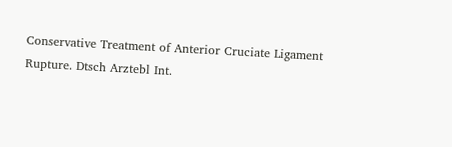Conservative Treatment of Anterior Cruciate Ligament Rupture. Dtsch Arztebl Int.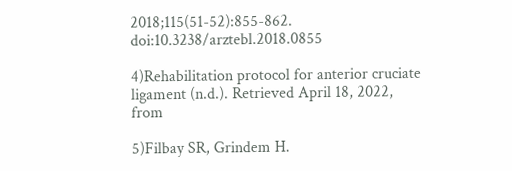2018;115(51-52):855-862. doi:10.3238/arztebl.2018.0855

4)Rehabilitation protocol for anterior cruciate ligament (n.d.). Retrieved April 18, 2022, from

5)Filbay SR, Grindem H.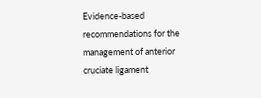Evidence-based recommendations for the management of anterior cruciate ligament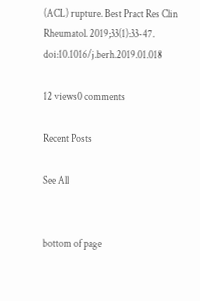(ACL) rupture. Best Pract Res Clin Rheumatol. 2019;33(1):33-47. doi:10.1016/j.berh.2019.01.018

12 views0 comments

Recent Posts

See All


bottom of page